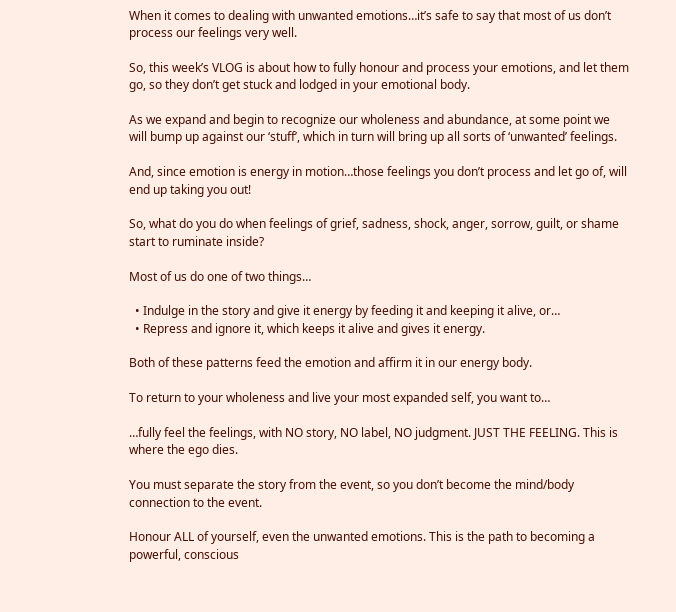When it comes to dealing with unwanted emotions…it’s safe to say that most of us don’t process our feelings very well.

So, this week’s VLOG is about how to fully honour and process your emotions, and let them go, so they don’t get stuck and lodged in your emotional body.

As we expand and begin to recognize our wholeness and abundance, at some point we will bump up against our ‘stuff’, which in turn will bring up all sorts of ‘unwanted’ feelings.

And, since emotion is energy in motion…those feelings you don’t process and let go of, will end up taking you out!

So, what do you do when feelings of grief, sadness, shock, anger, sorrow, guilt, or shame start to ruminate inside?

Most of us do one of two things…

  • Indulge in the story and give it energy by feeding it and keeping it alive, or…
  • Repress and ignore it, which keeps it alive and gives it energy.

Both of these patterns feed the emotion and affirm it in our energy body.

To return to your wholeness and live your most expanded self, you want to…

…fully feel the feelings, with NO story, NO label, NO judgment. JUST THE FEELING. This is where the ego dies.

You must separate the story from the event, so you don’t become the mind/body connection to the event.

Honour ALL of yourself, even the unwanted emotions. This is the path to becoming a powerful, conscious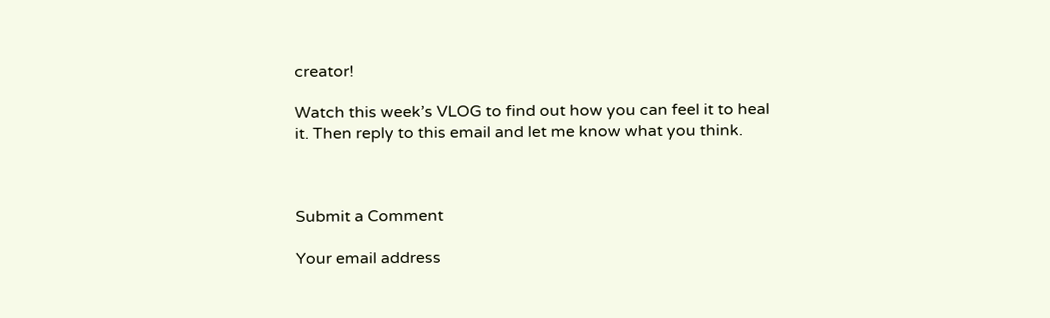creator!

Watch this week’s VLOG to find out how you can feel it to heal it. Then reply to this email and let me know what you think.



Submit a Comment

Your email address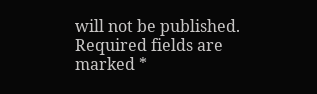will not be published. Required fields are marked *